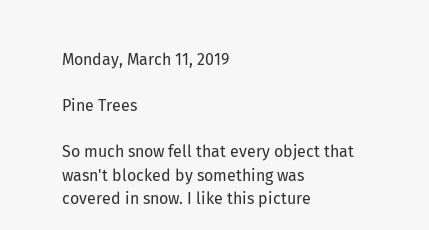Monday, March 11, 2019

Pine Trees

So much snow fell that every object that wasn't blocked by something was covered in snow. I like this picture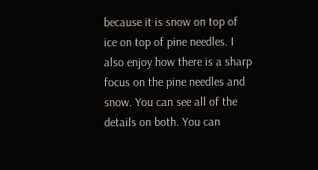because it is snow on top of ice on top of pine needles. I also enjoy how there is a sharp focus on the pine needles and snow. You can see all of the details on both. You can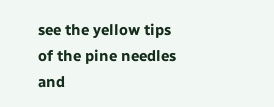see the yellow tips of the pine needles and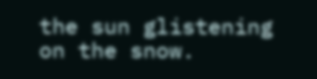the sun glistening on the snow.